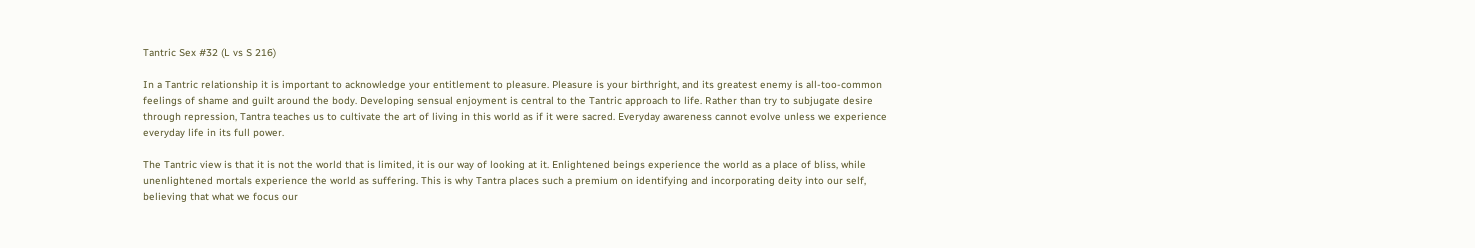Tantric Sex #32 (L vs S 216)

In a Tantric relationship it is important to acknowledge your entitlement to pleasure. Pleasure is your birthright, and its greatest enemy is all-too-common feelings of shame and guilt around the body. Developing sensual enjoyment is central to the Tantric approach to life. Rather than try to subjugate desire through repression, Tantra teaches us to cultivate the art of living in this world as if it were sacred. Everyday awareness cannot evolve unless we experience everyday life in its full power.

The Tantric view is that it is not the world that is limited, it is our way of looking at it. Enlightened beings experience the world as a place of bliss, while unenlightened mortals experience the world as suffering. This is why Tantra places such a premium on identifying and incorporating deity into our self, believing that what we focus our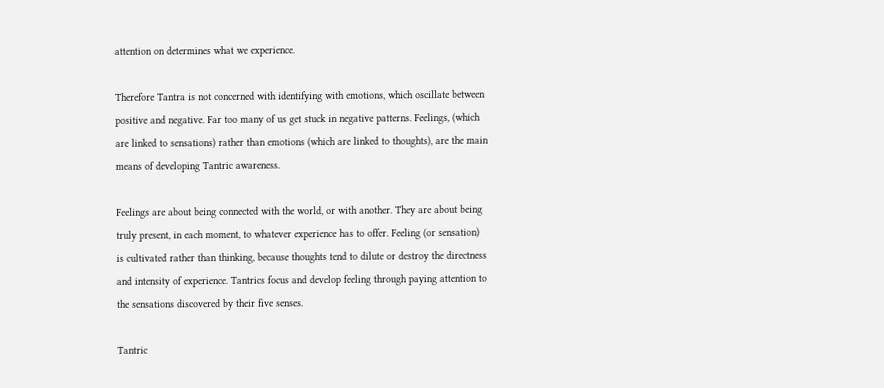attention on determines what we experience.

Therefore Tantra is not concerned with identifying with emotions, which oscillate between positive and negative. Far too many of us get stuck in negative patterns. Feelings, (which are linked to sensations) rather than emotions (which are linked to thoughts), are the main means of developing Tantric awareness.

Feelings are about being connected with the world, or with another. They are about being truly present, in each moment, to whatever experience has to offer. Feeling (or sensation) is cultivated rather than thinking, because thoughts tend to dilute or destroy the directness and intensity of experience. Tantrics focus and develop feeling through paying attention to the sensations discovered by their five senses.

Tantric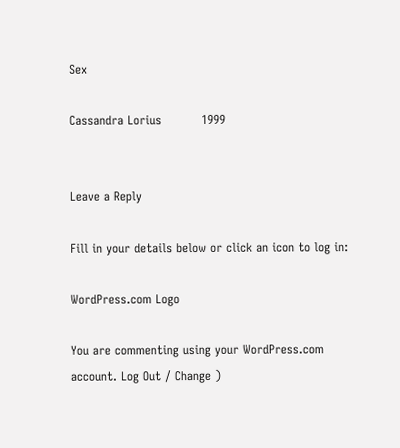Sex

Cassandra Lorius          1999


Leave a Reply

Fill in your details below or click an icon to log in:

WordPress.com Logo

You are commenting using your WordPress.com account. Log Out / Change )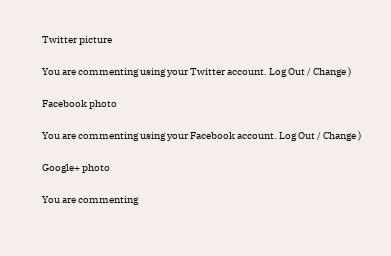Twitter picture

You are commenting using your Twitter account. Log Out / Change )

Facebook photo

You are commenting using your Facebook account. Log Out / Change )

Google+ photo

You are commenting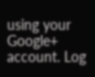using your Google+ account. Log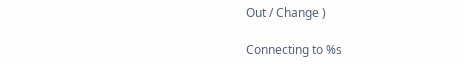Out / Change )

Connecting to %s